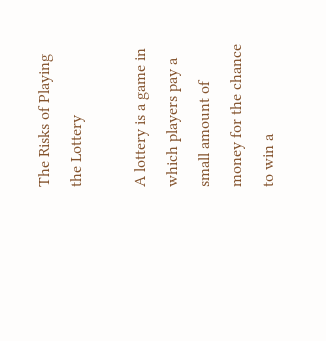The Risks of Playing the Lottery

A lottery is a game in which players pay a small amount of money for the chance to win a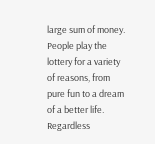large sum of money. People play the lottery for a variety of reasons, from pure fun to a dream of a better life. Regardless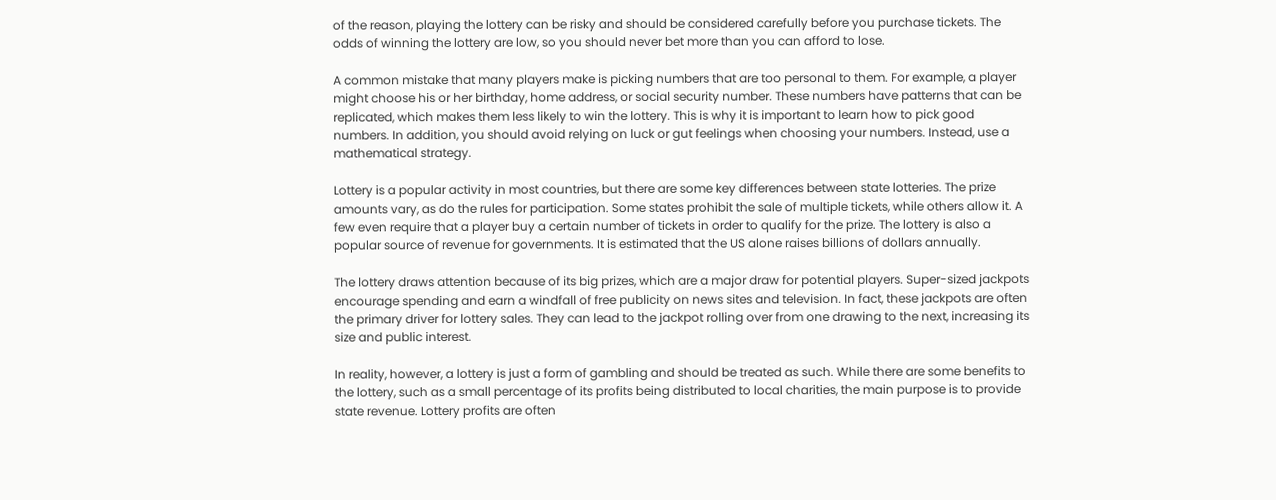of the reason, playing the lottery can be risky and should be considered carefully before you purchase tickets. The odds of winning the lottery are low, so you should never bet more than you can afford to lose.

A common mistake that many players make is picking numbers that are too personal to them. For example, a player might choose his or her birthday, home address, or social security number. These numbers have patterns that can be replicated, which makes them less likely to win the lottery. This is why it is important to learn how to pick good numbers. In addition, you should avoid relying on luck or gut feelings when choosing your numbers. Instead, use a mathematical strategy.

Lottery is a popular activity in most countries, but there are some key differences between state lotteries. The prize amounts vary, as do the rules for participation. Some states prohibit the sale of multiple tickets, while others allow it. A few even require that a player buy a certain number of tickets in order to qualify for the prize. The lottery is also a popular source of revenue for governments. It is estimated that the US alone raises billions of dollars annually.

The lottery draws attention because of its big prizes, which are a major draw for potential players. Super-sized jackpots encourage spending and earn a windfall of free publicity on news sites and television. In fact, these jackpots are often the primary driver for lottery sales. They can lead to the jackpot rolling over from one drawing to the next, increasing its size and public interest.

In reality, however, a lottery is just a form of gambling and should be treated as such. While there are some benefits to the lottery, such as a small percentage of its profits being distributed to local charities, the main purpose is to provide state revenue. Lottery profits are often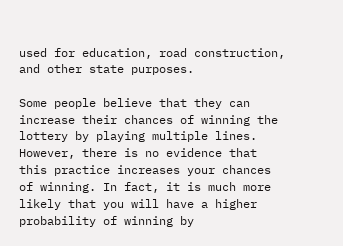used for education, road construction, and other state purposes.

Some people believe that they can increase their chances of winning the lottery by playing multiple lines. However, there is no evidence that this practice increases your chances of winning. In fact, it is much more likely that you will have a higher probability of winning by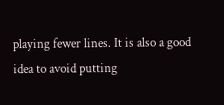playing fewer lines. It is also a good idea to avoid putting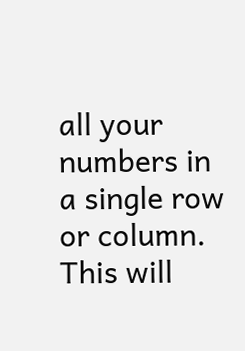all your numbers in a single row or column. This will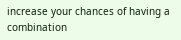increase your chances of having a combination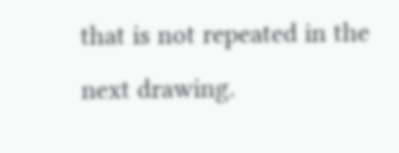that is not repeated in the next drawing.